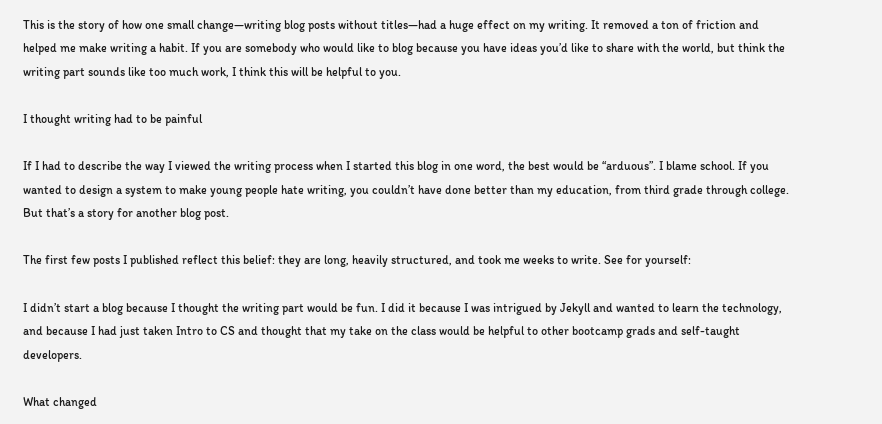This is the story of how one small change—writing blog posts without titles—had a huge effect on my writing. It removed a ton of friction and helped me make writing a habit. If you are somebody who would like to blog because you have ideas you’d like to share with the world, but think the writing part sounds like too much work, I think this will be helpful to you.

I thought writing had to be painful

If I had to describe the way I viewed the writing process when I started this blog in one word, the best would be “arduous”. I blame school. If you wanted to design a system to make young people hate writing, you couldn’t have done better than my education, from third grade through college. But that’s a story for another blog post.

The first few posts I published reflect this belief: they are long, heavily structured, and took me weeks to write. See for yourself:

I didn’t start a blog because I thought the writing part would be fun. I did it because I was intrigued by Jekyll and wanted to learn the technology, and because I had just taken Intro to CS and thought that my take on the class would be helpful to other bootcamp grads and self-taught developers.

What changed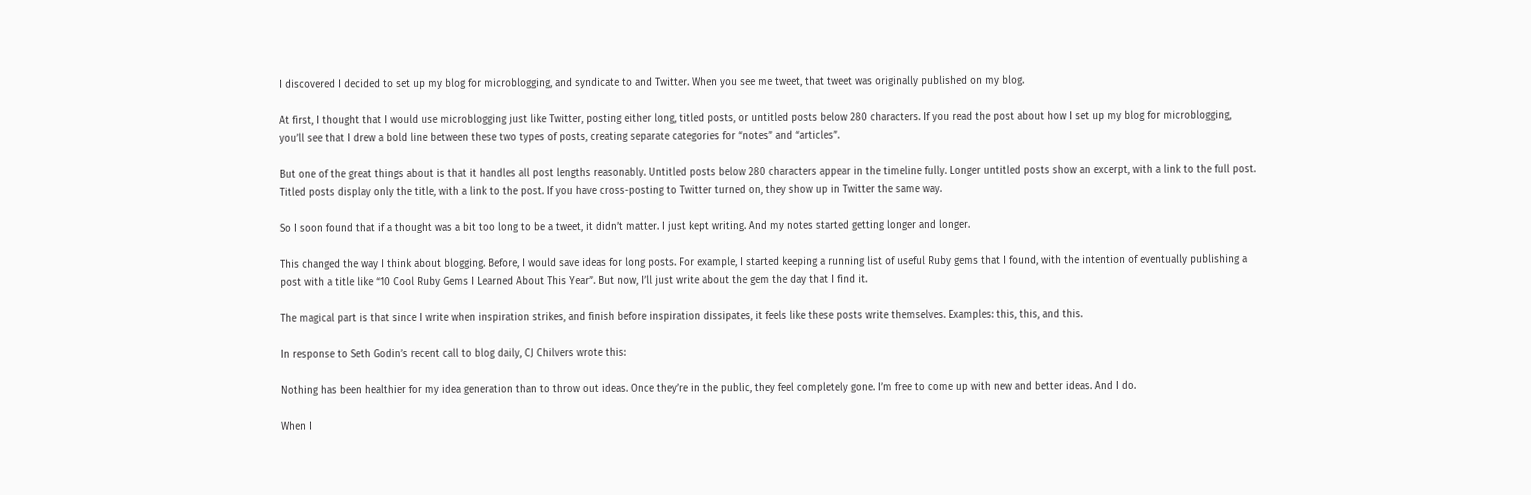I discovered I decided to set up my blog for microblogging, and syndicate to and Twitter. When you see me tweet, that tweet was originally published on my blog.

At first, I thought that I would use microblogging just like Twitter, posting either long, titled posts, or untitled posts below 280 characters. If you read the post about how I set up my blog for microblogging, you’ll see that I drew a bold line between these two types of posts, creating separate categories for “notes” and “articles”.

But one of the great things about is that it handles all post lengths reasonably. Untitled posts below 280 characters appear in the timeline fully. Longer untitled posts show an excerpt, with a link to the full post. Titled posts display only the title, with a link to the post. If you have cross-posting to Twitter turned on, they show up in Twitter the same way.

So I soon found that if a thought was a bit too long to be a tweet, it didn’t matter. I just kept writing. And my notes started getting longer and longer.

This changed the way I think about blogging. Before, I would save ideas for long posts. For example, I started keeping a running list of useful Ruby gems that I found, with the intention of eventually publishing a post with a title like “10 Cool Ruby Gems I Learned About This Year”. But now, I’ll just write about the gem the day that I find it.

The magical part is that since I write when inspiration strikes, and finish before inspiration dissipates, it feels like these posts write themselves. Examples: this, this, and this.

In response to Seth Godin’s recent call to blog daily, CJ Chilvers wrote this:

Nothing has been healthier for my idea generation than to throw out ideas. Once they’re in the public, they feel completely gone. I’m free to come up with new and better ideas. And I do.

When I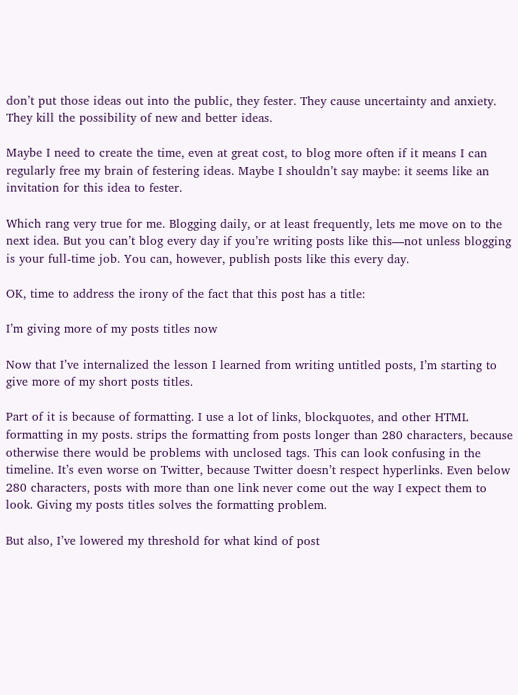don’t put those ideas out into the public, they fester. They cause uncertainty and anxiety. They kill the possibility of new and better ideas.

Maybe I need to create the time, even at great cost, to blog more often if it means I can regularly free my brain of festering ideas. Maybe I shouldn’t say maybe: it seems like an invitation for this idea to fester.

Which rang very true for me. Blogging daily, or at least frequently, lets me move on to the next idea. But you can’t blog every day if you’re writing posts like this—not unless blogging is your full-time job. You can, however, publish posts like this every day.

OK, time to address the irony of the fact that this post has a title:

I’m giving more of my posts titles now

Now that I’ve internalized the lesson I learned from writing untitled posts, I’m starting to give more of my short posts titles.

Part of it is because of formatting. I use a lot of links, blockquotes, and other HTML formatting in my posts. strips the formatting from posts longer than 280 characters, because otherwise there would be problems with unclosed tags. This can look confusing in the timeline. It’s even worse on Twitter, because Twitter doesn’t respect hyperlinks. Even below 280 characters, posts with more than one link never come out the way I expect them to look. Giving my posts titles solves the formatting problem.

But also, I’ve lowered my threshold for what kind of post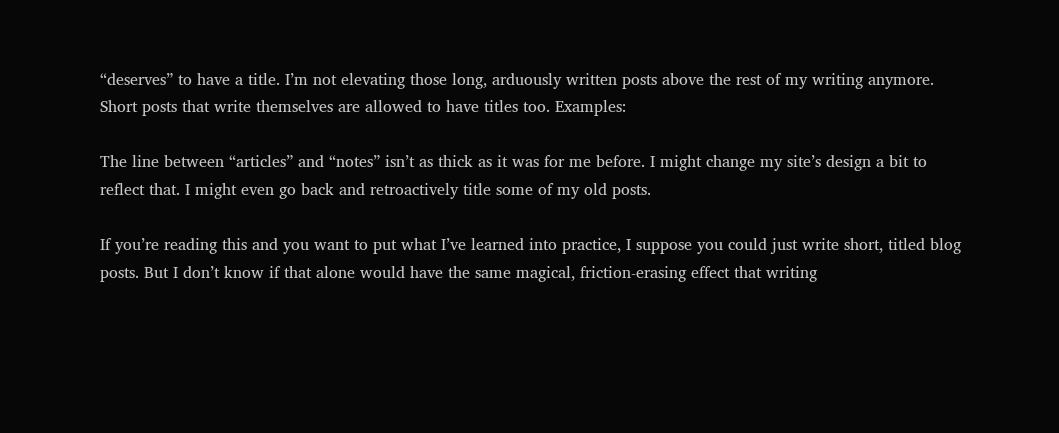“deserves” to have a title. I’m not elevating those long, arduously written posts above the rest of my writing anymore. Short posts that write themselves are allowed to have titles too. Examples:

The line between “articles” and “notes” isn’t as thick as it was for me before. I might change my site’s design a bit to reflect that. I might even go back and retroactively title some of my old posts.

If you’re reading this and you want to put what I’ve learned into practice, I suppose you could just write short, titled blog posts. But I don’t know if that alone would have the same magical, friction-erasing effect that writing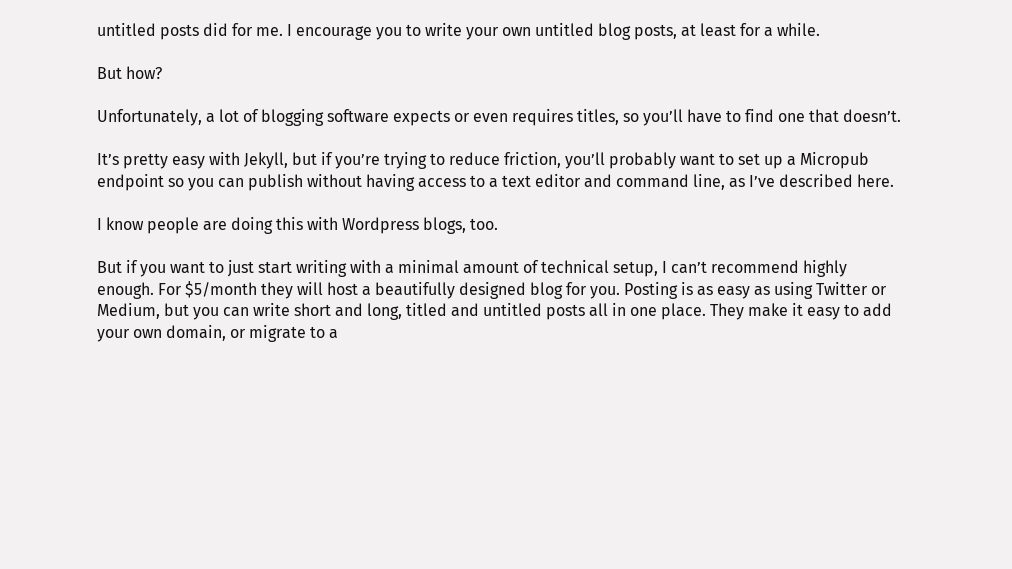untitled posts did for me. I encourage you to write your own untitled blog posts, at least for a while.

But how?

Unfortunately, a lot of blogging software expects or even requires titles, so you’ll have to find one that doesn’t.

It’s pretty easy with Jekyll, but if you’re trying to reduce friction, you’ll probably want to set up a Micropub endpoint so you can publish without having access to a text editor and command line, as I’ve described here.

I know people are doing this with Wordpress blogs, too.

But if you want to just start writing with a minimal amount of technical setup, I can’t recommend highly enough. For $5/month they will host a beautifully designed blog for you. Posting is as easy as using Twitter or Medium, but you can write short and long, titled and untitled posts all in one place. They make it easy to add your own domain, or migrate to a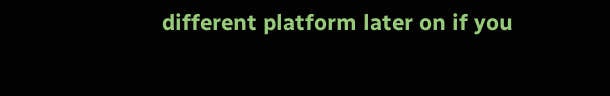different platform later on if you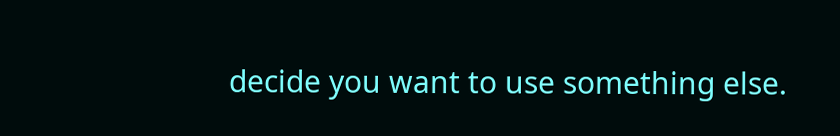decide you want to use something else.